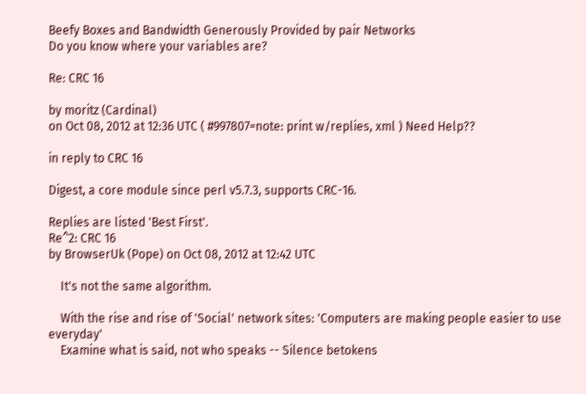Beefy Boxes and Bandwidth Generously Provided by pair Networks
Do you know where your variables are?

Re: CRC 16

by moritz (Cardinal)
on Oct 08, 2012 at 12:36 UTC ( #997807=note: print w/replies, xml ) Need Help??

in reply to CRC 16

Digest, a core module since perl v5.7.3, supports CRC-16.

Replies are listed 'Best First'.
Re^2: CRC 16
by BrowserUk (Pope) on Oct 08, 2012 at 12:42 UTC

    It's not the same algorithm.

    With the rise and rise of 'Social' network sites: 'Computers are making people easier to use everyday'
    Examine what is said, not who speaks -- Silence betokens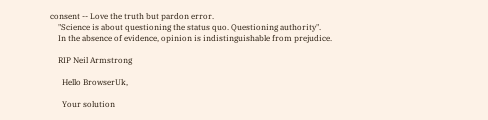consent -- Love the truth but pardon error.
    "Science is about questioning the status quo. Questioning authority".
    In the absence of evidence, opinion is indistinguishable from prejudice.

    RIP Neil Armstrong

      Hello BrowserUk,

      Your solution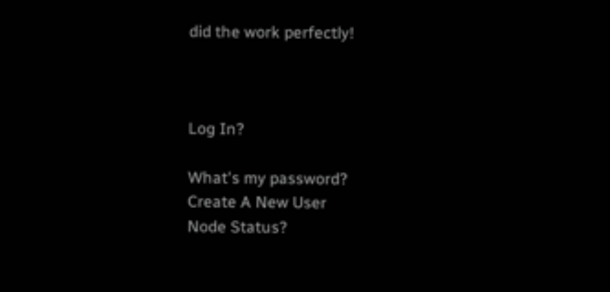did the work perfectly!



Log In?

What's my password?
Create A New User
Node Status?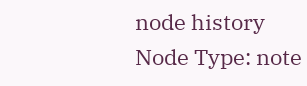node history
Node Type: note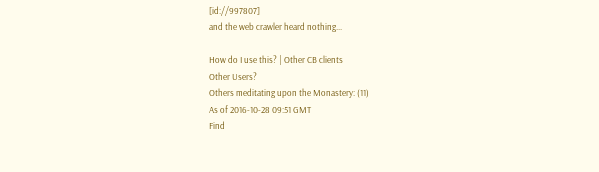[id://997807]
and the web crawler heard nothing...

How do I use this? | Other CB clients
Other Users?
Others meditating upon the Monastery: (11)
As of 2016-10-28 09:51 GMT
Find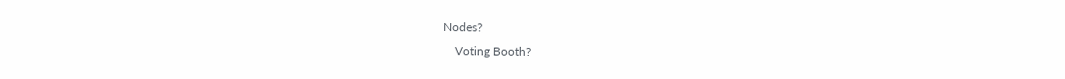Nodes?
    Voting Booth?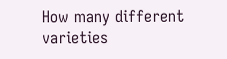How many different varieties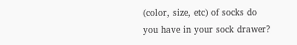(color, size, etc) of socks do you have in your sock drawer?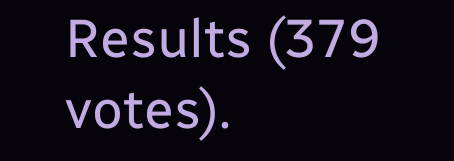Results (379 votes).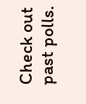Check out past polls.